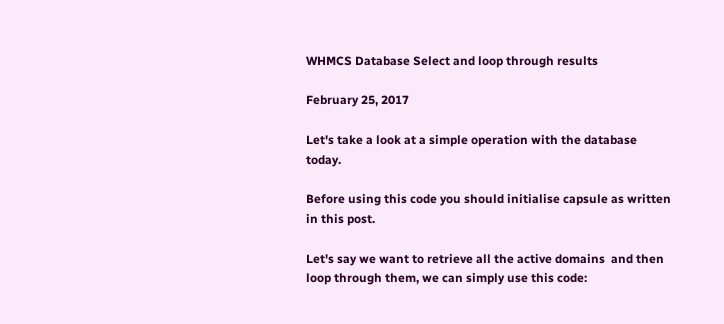WHMCS Database Select and loop through results

February 25, 2017

Let's take a look at a simple operation with the database today.

Before using this code you should initialise capsule as written in this post.

Let's say we want to retrieve all the active domains  and then loop through them, we can simply use this code: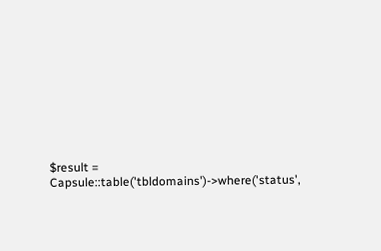$result = Capsule::table('tbldomains')->where('status',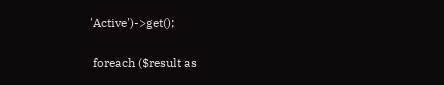'Active')->get();

 foreach ($result as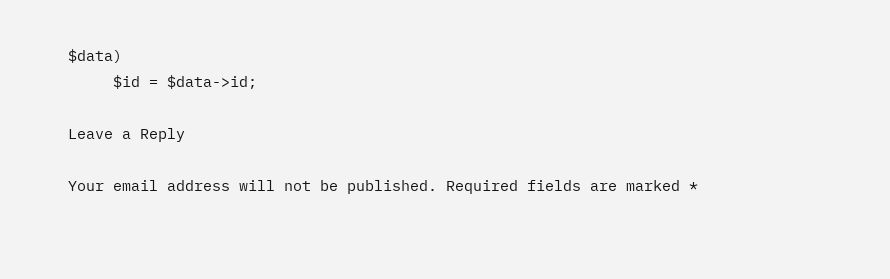$data)
     $id = $data->id;

Leave a Reply

Your email address will not be published. Required fields are marked *